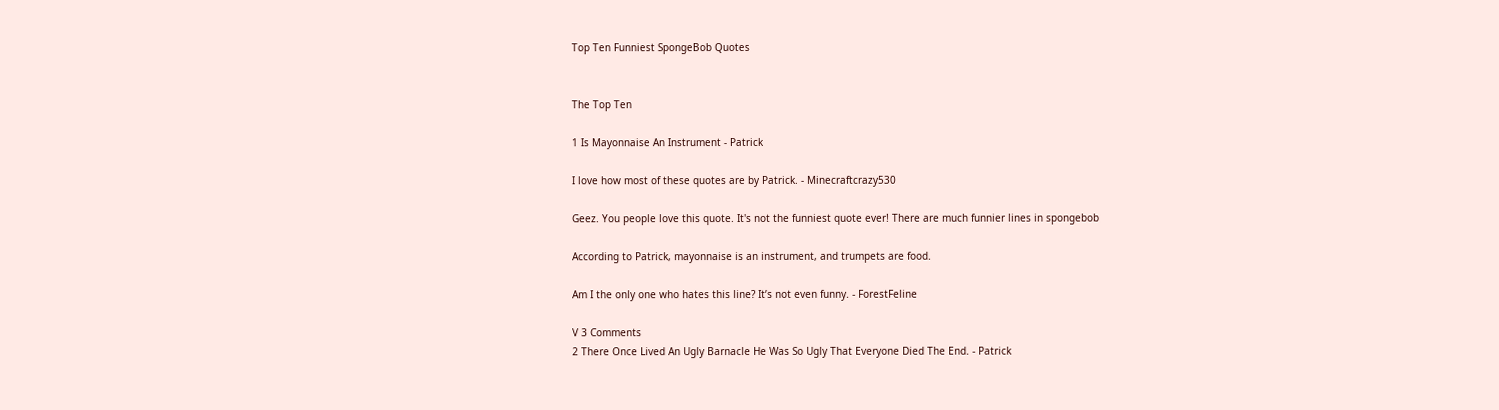Top Ten Funniest SpongeBob Quotes


The Top Ten

1 Is Mayonnaise An Instrument - Patrick

I love how most of these quotes are by Patrick. - Minecraftcrazy530

Geez. You people love this quote. It's not the funniest quote ever! There are much funnier lines in spongebob

According to Patrick, mayonnaise is an instrument, and trumpets are food.

Am I the only one who hates this line? It’s not even funny. - ForestFeline

V 3 Comments
2 There Once Lived An Ugly Barnacle He Was So Ugly That Everyone Died The End. - Patrick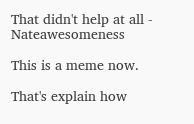That didn't help at all - Nateawesomeness

This is a meme now.

That's explain how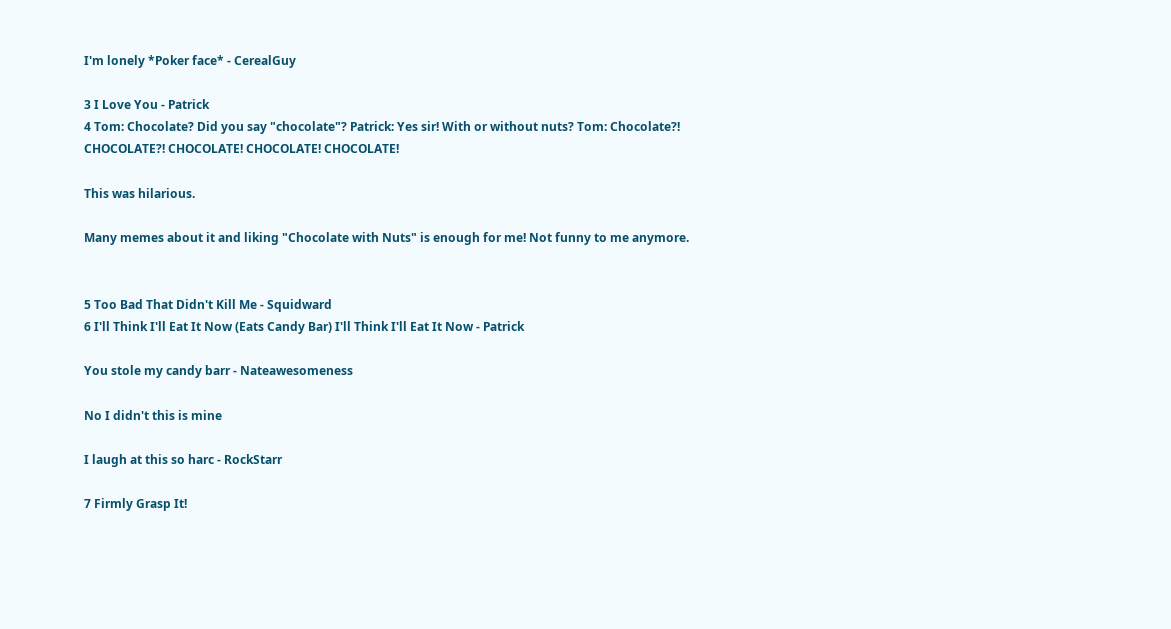I'm lonely *Poker face* - CerealGuy

3 I Love You - Patrick
4 Tom: Chocolate? Did you say "chocolate"? Patrick: Yes sir! With or without nuts? Tom: Chocolate?! CHOCOLATE?! CHOCOLATE! CHOCOLATE! CHOCOLATE!

This was hilarious.

Many memes about it and liking "Chocolate with Nuts" is enough for me! Not funny to me anymore.


5 Too Bad That Didn't Kill Me - Squidward
6 I'll Think I'll Eat It Now (Eats Candy Bar) I'll Think I'll Eat It Now - Patrick

You stole my candy barr - Nateawesomeness

No I didn't this is mine

I laugh at this so harc - RockStarr

7 Firmly Grasp It!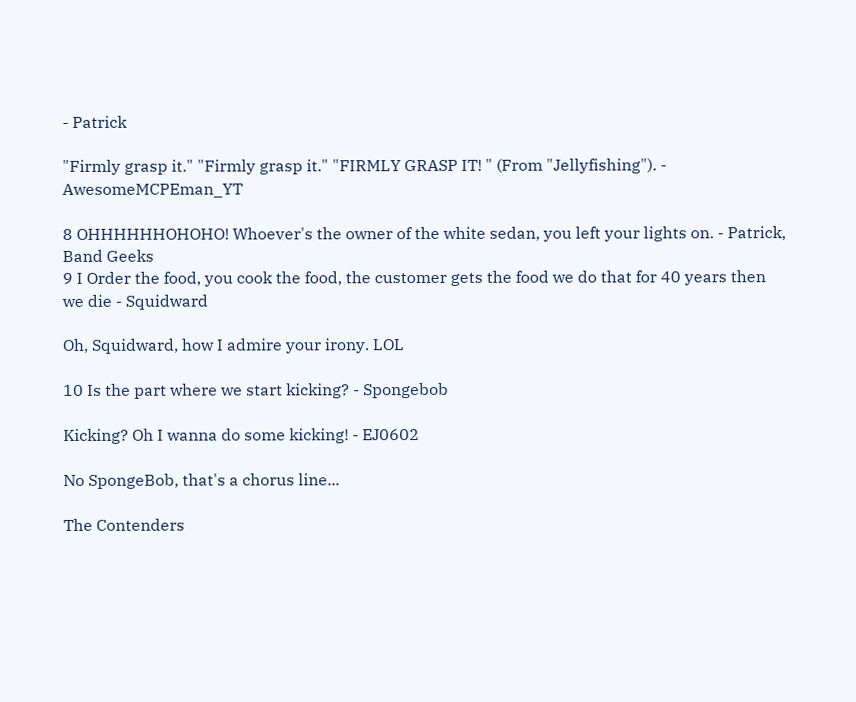- Patrick

"Firmly grasp it." "Firmly grasp it." "FIRMLY GRASP IT! " (From "Jellyfishing"). - AwesomeMCPEman_YT

8 OHHHHHHOHOHO! Whoever's the owner of the white sedan, you left your lights on. - Patrick, Band Geeks
9 I Order the food, you cook the food, the customer gets the food we do that for 40 years then we die - Squidward

Oh, Squidward, how I admire your irony. LOL

10 Is the part where we start kicking? - Spongebob

Kicking? Oh I wanna do some kicking! - EJ0602

No SpongeBob, that's a chorus line...

The Contenders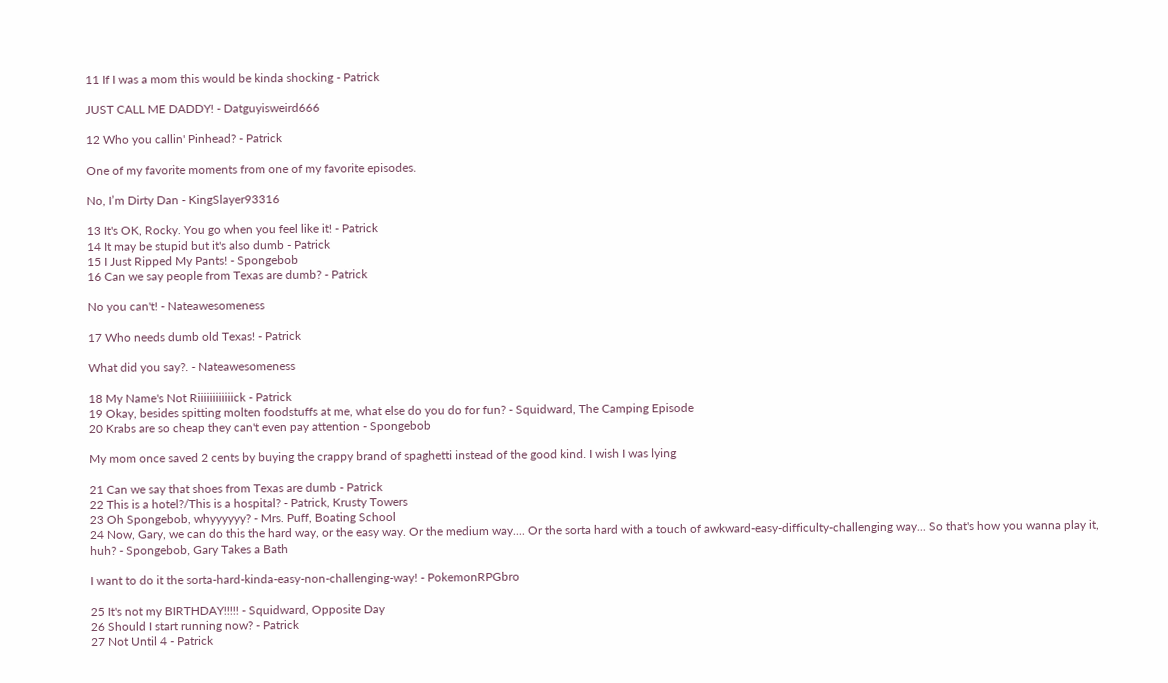11 If I was a mom this would be kinda shocking - Patrick

JUST CALL ME DADDY! - Datguyisweird666

12 Who you callin' Pinhead? - Patrick

One of my favorite moments from one of my favorite episodes.

No, I’m Dirty Dan - KingSlayer93316

13 It's OK, Rocky. You go when you feel like it! - Patrick
14 It may be stupid but it's also dumb - Patrick
15 I Just Ripped My Pants! - Spongebob
16 Can we say people from Texas are dumb? - Patrick

No you can't! - Nateawesomeness

17 Who needs dumb old Texas! - Patrick

What did you say?. - Nateawesomeness

18 My Name's Not Riiiiiiiiiiiick - Patrick
19 Okay, besides spitting molten foodstuffs at me, what else do you do for fun? - Squidward, The Camping Episode
20 Krabs are so cheap they can't even pay attention - Spongebob

My mom once saved 2 cents by buying the crappy brand of spaghetti instead of the good kind. I wish I was lying

21 Can we say that shoes from Texas are dumb - Patrick
22 This is a hotel?/This is a hospital? - Patrick, Krusty Towers
23 Oh Spongebob, whyyyyyy? - Mrs. Puff, Boating School
24 Now, Gary, we can do this the hard way, or the easy way. Or the medium way.... Or the sorta hard with a touch of awkward-easy-difficulty-challenging way... So that's how you wanna play it, huh? - Spongebob, Gary Takes a Bath

I want to do it the sorta-hard-kinda-easy-non-challenging-way! - PokemonRPGbro

25 It's not my BIRTHDAY!!!!! - Squidward, Opposite Day
26 Should I start running now? - Patrick
27 Not Until 4 - Patrick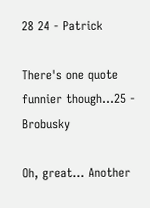28 24 - Patrick

There's one quote funnier though...25 - Brobusky

Oh, great... Another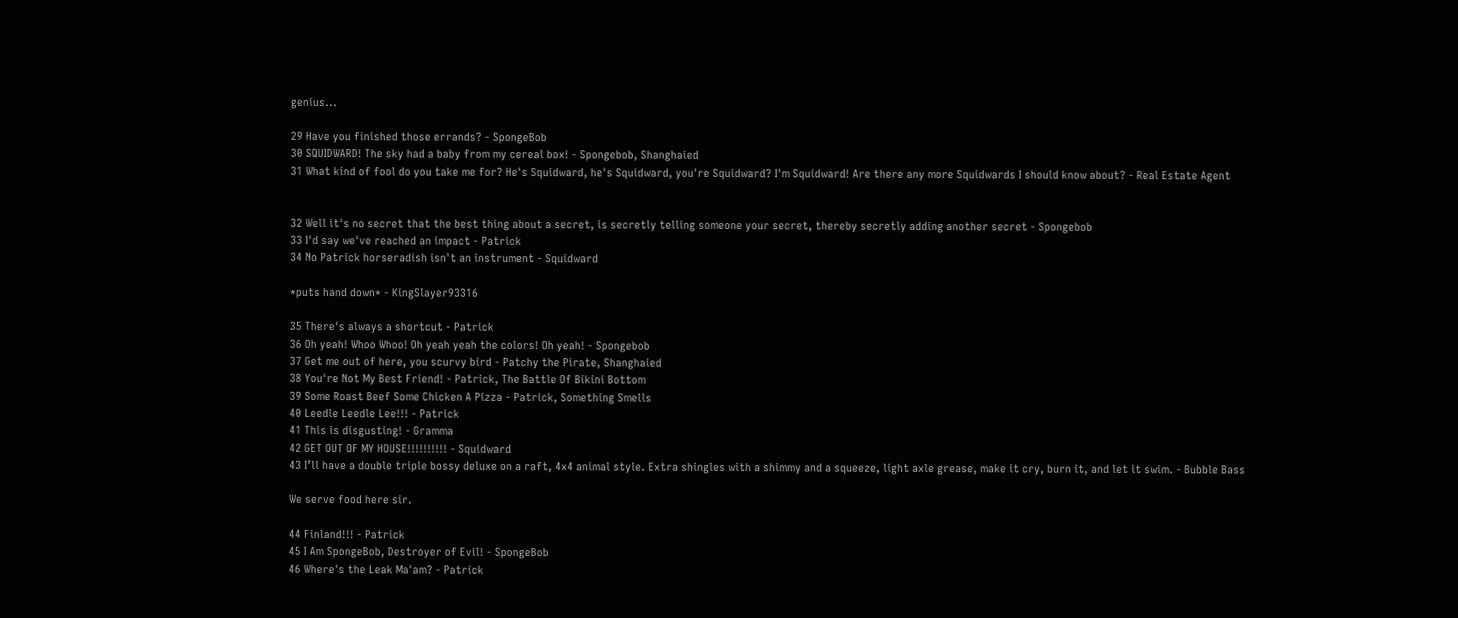genius...

29 Have you finished those errands? - SpongeBob
30 SQUIDWARD! The sky had a baby from my cereal box! - Spongebob, Shanghaied
31 What kind of fool do you take me for? He's Squidward, he's Squidward, you're Squidward? I'm Squidward! Are there any more Squidwards I should know about? - Real Estate Agent


32 Well it's no secret that the best thing about a secret, is secretly telling someone your secret, thereby secretly adding another secret - Spongebob
33 I'd say we've reached an impact - Patrick
34 No Patrick horseradish isn't an instrument - Squidward

*puts hand down* - KingSlayer93316

35 There's always a shortcut - Patrick
36 Oh yeah! Whoo Whoo! Oh yeah yeah the colors! Oh yeah! - Spongebob
37 Get me out of here, you scurvy bird - Patchy the Pirate, Shanghaied
38 You're Not My Best Friend! - Patrick, The Battle Of Bikini Bottom
39 Some Roast Beef Some Chicken A Pizza - Patrick, Something Smells
40 Leedle Leedle Lee!!! - Patrick
41 This is disgusting! - Gramma
42 GET OUT OF MY HOUSE!!!!!!!!!! - Squidward
43 I’ll have a double triple bossy deluxe on a raft, 4x4 animal style. Extra shingles with a shimmy and a squeeze, light axle grease, make it cry, burn it, and let it swim. - Bubble Bass

We serve food here sir.

44 Finland!!! - Patrick
45 I Am SpongeBob, Destroyer of Evil! - SpongeBob
46 Where's the Leak Ma'am? - Patrick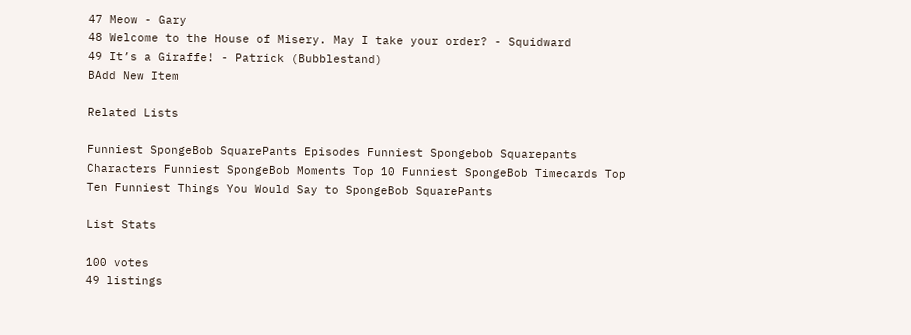47 Meow - Gary
48 Welcome to the House of Misery. May I take your order? - Squidward
49 It’s a Giraffe! - Patrick (Bubblestand)
BAdd New Item

Related Lists

Funniest SpongeBob SquarePants Episodes Funniest Spongebob Squarepants Characters Funniest SpongeBob Moments Top 10 Funniest SpongeBob Timecards Top Ten Funniest Things You Would Say to SpongeBob SquarePants

List Stats

100 votes
49 listings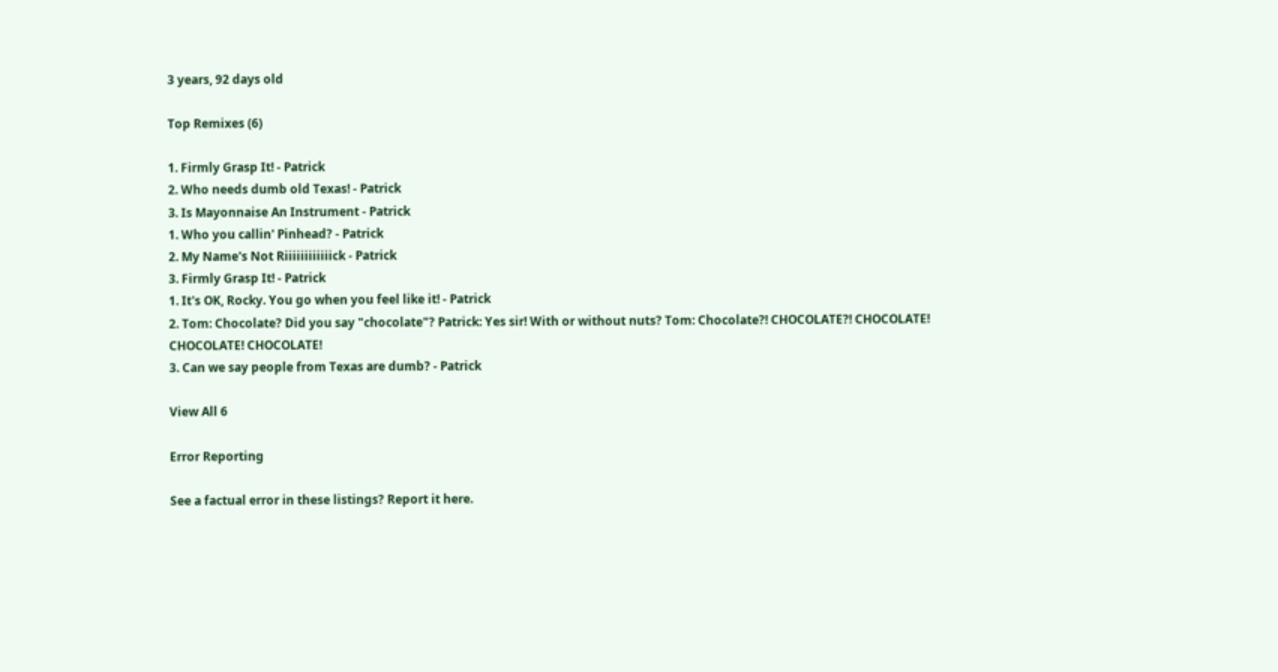3 years, 92 days old

Top Remixes (6)

1. Firmly Grasp It! - Patrick
2. Who needs dumb old Texas! - Patrick
3. Is Mayonnaise An Instrument - Patrick
1. Who you callin' Pinhead? - Patrick
2. My Name's Not Riiiiiiiiiiiick - Patrick
3. Firmly Grasp It! - Patrick
1. It's OK, Rocky. You go when you feel like it! - Patrick
2. Tom: Chocolate? Did you say "chocolate"? Patrick: Yes sir! With or without nuts? Tom: Chocolate?! CHOCOLATE?! CHOCOLATE! CHOCOLATE! CHOCOLATE!
3. Can we say people from Texas are dumb? - Patrick

View All 6

Error Reporting

See a factual error in these listings? Report it here.